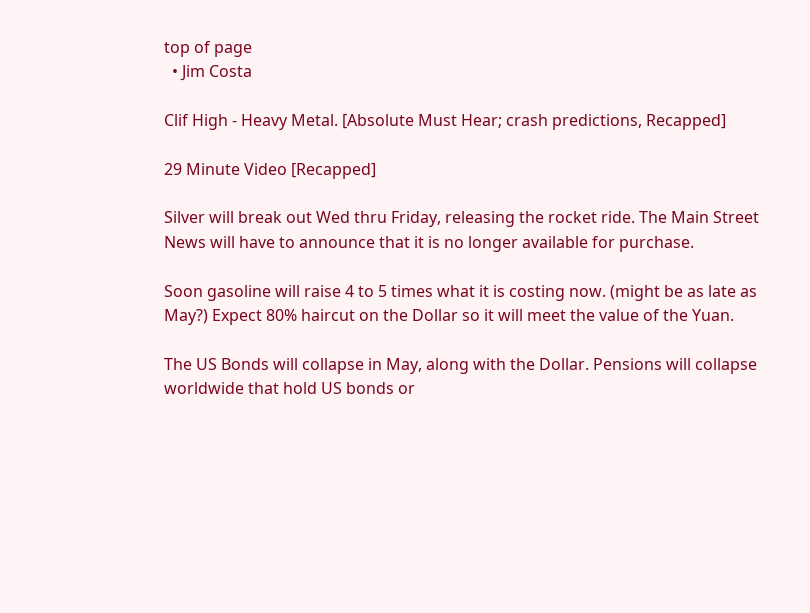top of page
  • Jim Costa

Clif High - Heavy Metal. [Absolute Must Hear; crash predictions, Recapped]

29 Minute Video [Recapped]

Silver will break out Wed thru Friday, releasing the rocket ride. The Main Street News will have to announce that it is no longer available for purchase.

Soon gasoline will raise 4 to 5 times what it is costing now. (might be as late as May?) Expect 80% haircut on the Dollar so it will meet the value of the Yuan.

The US Bonds will collapse in May, along with the Dollar. Pensions will collapse worldwide that hold US bonds or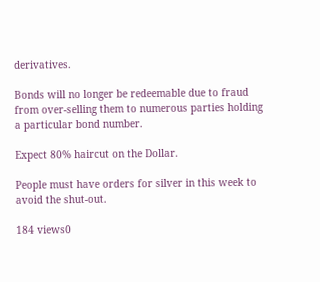derivatives.

Bonds will no longer be redeemable due to fraud from over-selling them to numerous parties holding a particular bond number.

Expect 80% haircut on the Dollar.

People must have orders for silver in this week to avoid the shut-out.

184 views0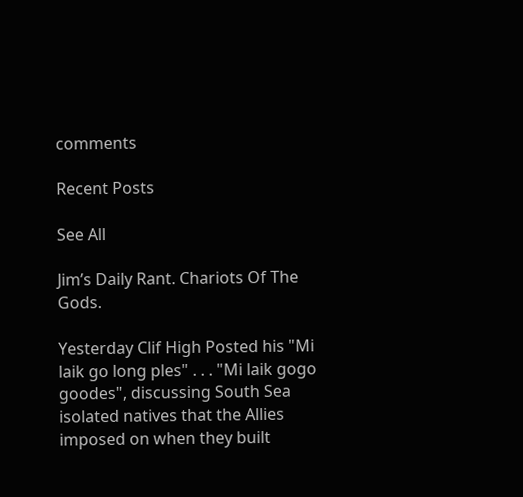comments

Recent Posts

See All

Jim’s Daily Rant. Chariots Of The Gods.

Yesterday Clif High Posted his "Mi laik go long ples" . . . "Mi laik gogo goodes", discussing South Sea isolated natives that the Allies imposed on when they built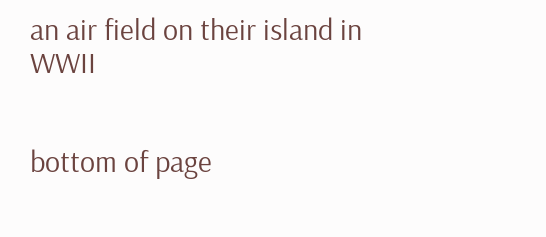an air field on their island in WWII


bottom of page